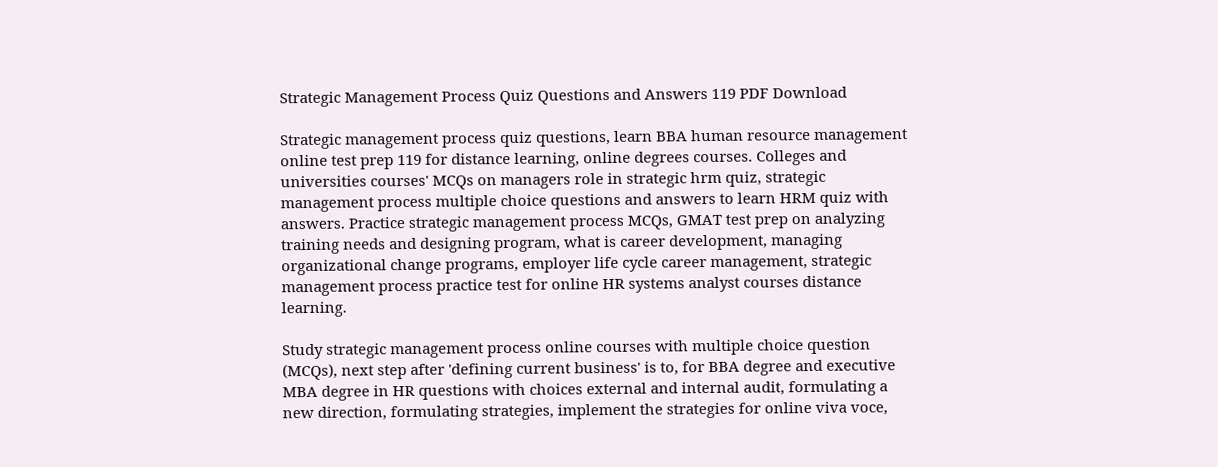Strategic Management Process Quiz Questions and Answers 119 PDF Download

Strategic management process quiz questions, learn BBA human resource management online test prep 119 for distance learning, online degrees courses. Colleges and universities courses' MCQs on managers role in strategic hrm quiz, strategic management process multiple choice questions and answers to learn HRM quiz with answers. Practice strategic management process MCQs, GMAT test prep on analyzing training needs and designing program, what is career development, managing organizational change programs, employer life cycle career management, strategic management process practice test for online HR systems analyst courses distance learning.

Study strategic management process online courses with multiple choice question (MCQs), next step after 'defining current business' is to, for BBA degree and executive MBA degree in HR questions with choices external and internal audit, formulating a new direction, formulating strategies, implement the strategies for online viva voce,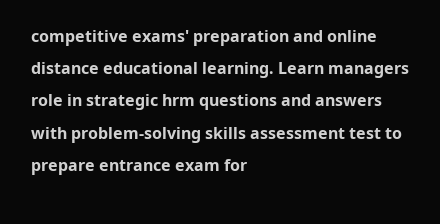competitive exams' preparation and online distance educational learning. Learn managers role in strategic hrm questions and answers with problem-solving skills assessment test to prepare entrance exam for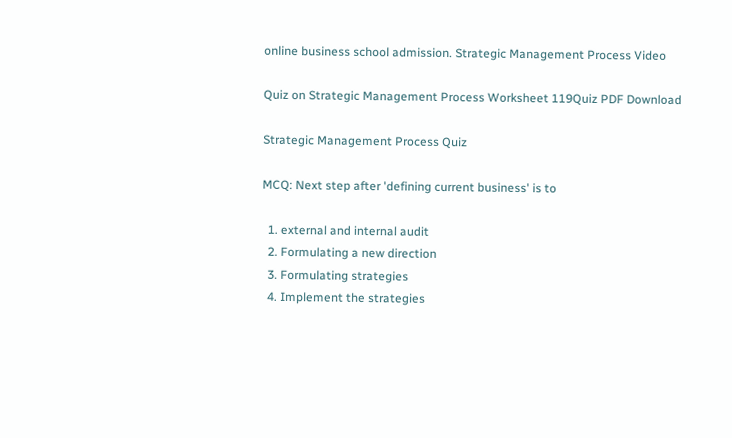online business school admission. Strategic Management Process Video

Quiz on Strategic Management Process Worksheet 119Quiz PDF Download

Strategic Management Process Quiz

MCQ: Next step after 'defining current business' is to

  1. external and internal audit
  2. Formulating a new direction
  3. Formulating strategies
  4. Implement the strategies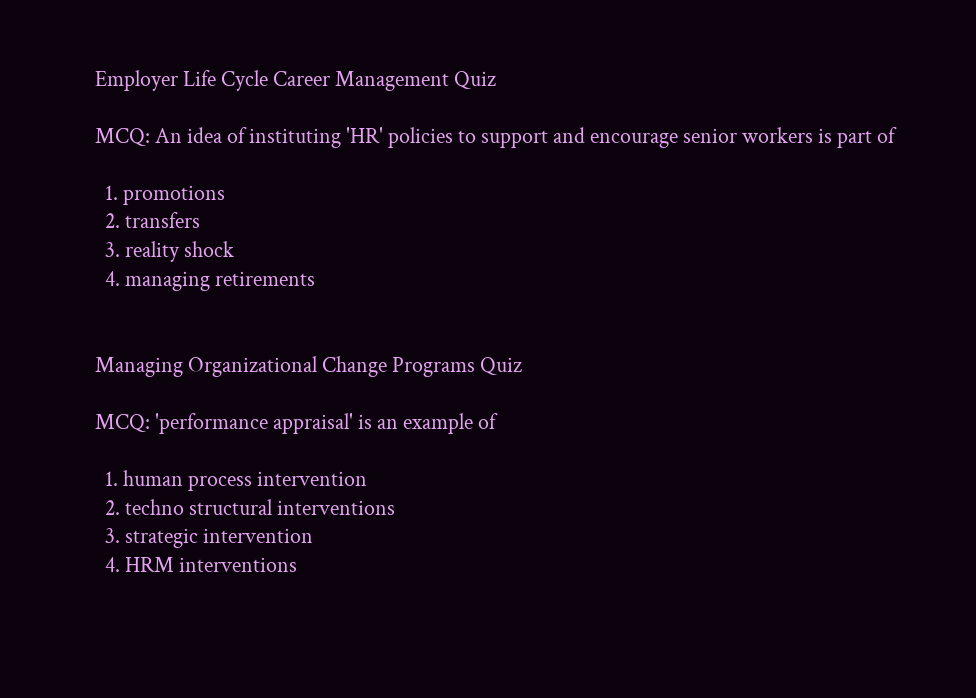Employer Life Cycle Career Management Quiz

MCQ: An idea of instituting 'HR' policies to support and encourage senior workers is part of

  1. promotions
  2. transfers
  3. reality shock
  4. managing retirements


Managing Organizational Change Programs Quiz

MCQ: 'performance appraisal' is an example of

  1. human process intervention
  2. techno structural interventions
  3. strategic intervention
  4. HRM interventions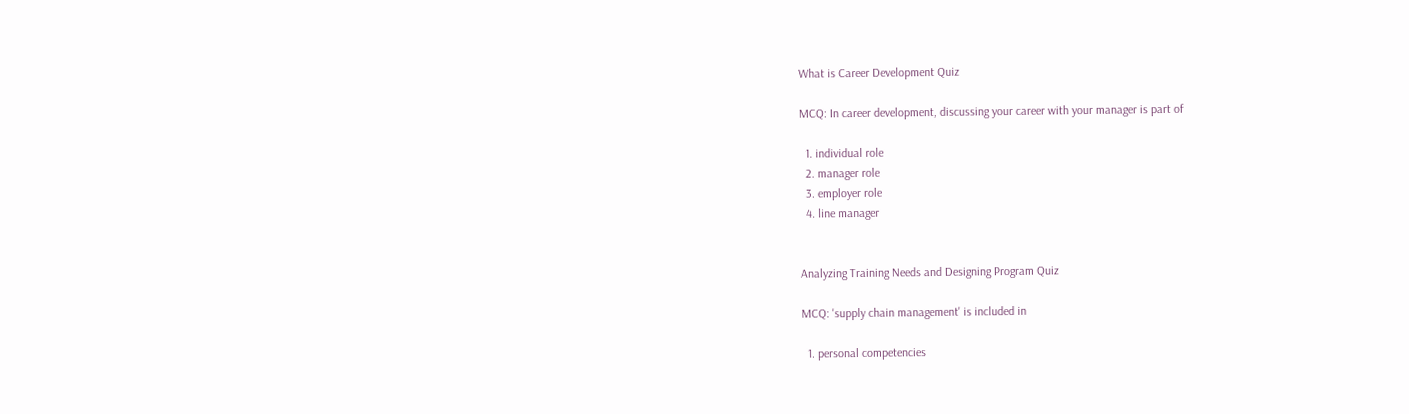What is Career Development Quiz

MCQ: In career development, discussing your career with your manager is part of

  1. individual role
  2. manager role
  3. employer role
  4. line manager


Analyzing Training Needs and Designing Program Quiz

MCQ: 'supply chain management' is included in

  1. personal competencies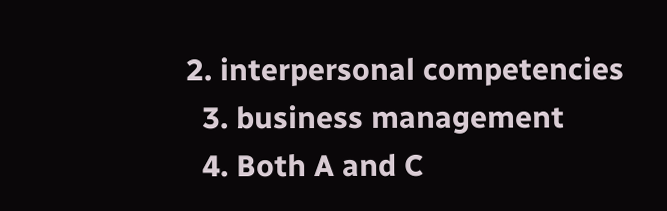2. interpersonal competencies
  3. business management
  4. Both A and C